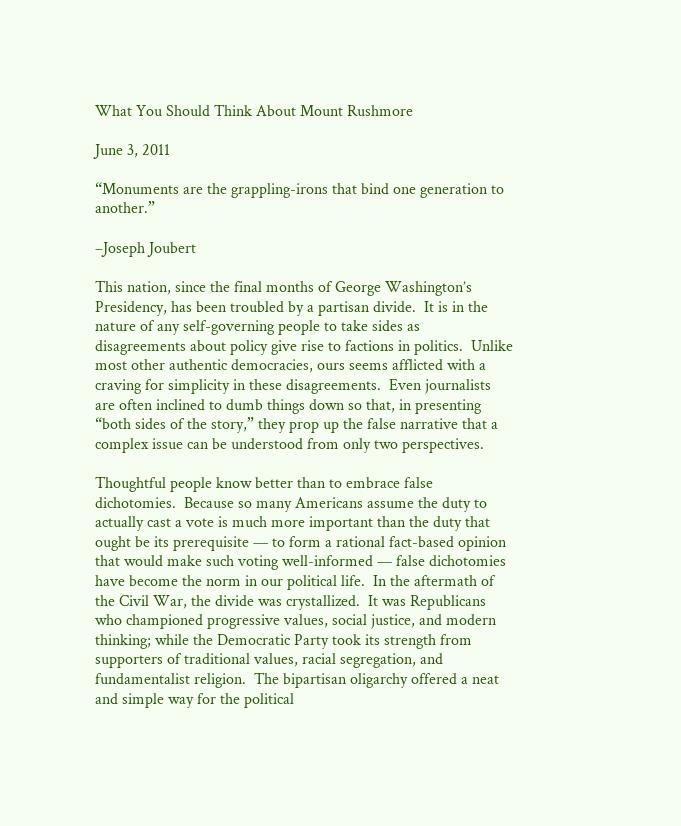What You Should Think About Mount Rushmore

June 3, 2011

“Monuments are the grappling-irons that bind one generation to another.”

–Joseph Joubert

This nation, since the final months of George Washington’s Presidency, has been troubled by a partisan divide.  It is in the nature of any self-governing people to take sides as disagreements about policy give rise to factions in politics.  Unlike most other authentic democracies, ours seems afflicted with a craving for simplicity in these disagreements.  Even journalists are often inclined to dumb things down so that, in presenting “both sides of the story,” they prop up the false narrative that a complex issue can be understood from only two perspectives.

Thoughtful people know better than to embrace false dichotomies.  Because so many Americans assume the duty to actually cast a vote is much more important than the duty that ought be its prerequisite — to form a rational fact-based opinion that would make such voting well-informed — false dichotomies have become the norm in our political life.  In the aftermath of the Civil War, the divide was crystallized.  It was Republicans who championed progressive values, social justice, and modern thinking; while the Democratic Party took its strength from supporters of traditional values, racial segregation, and fundamentalist religion.  The bipartisan oligarchy offered a neat and simple way for the political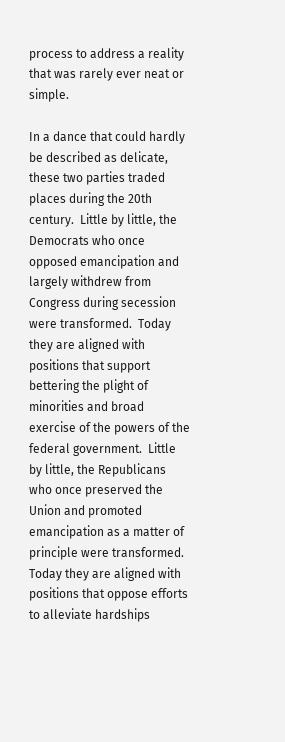process to address a reality that was rarely ever neat or simple.

In a dance that could hardly be described as delicate, these two parties traded places during the 20th century.  Little by little, the Democrats who once opposed emancipation and largely withdrew from Congress during secession were transformed.  Today they are aligned with positions that support bettering the plight of minorities and broad exercise of the powers of the federal government.  Little by little, the Republicans who once preserved the Union and promoted emancipation as a matter of principle were transformed.  Today they are aligned with positions that oppose efforts to alleviate hardships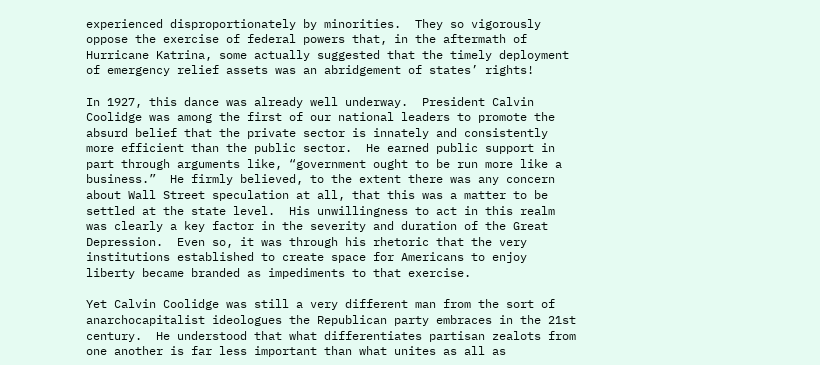experienced disproportionately by minorities.  They so vigorously oppose the exercise of federal powers that, in the aftermath of Hurricane Katrina, some actually suggested that the timely deployment of emergency relief assets was an abridgement of states’ rights!

In 1927, this dance was already well underway.  President Calvin Coolidge was among the first of our national leaders to promote the absurd belief that the private sector is innately and consistently more efficient than the public sector.  He earned public support in part through arguments like, “government ought to be run more like a business.”  He firmly believed, to the extent there was any concern about Wall Street speculation at all, that this was a matter to be settled at the state level.  His unwillingness to act in this realm was clearly a key factor in the severity and duration of the Great Depression.  Even so, it was through his rhetoric that the very institutions established to create space for Americans to enjoy liberty became branded as impediments to that exercise.

Yet Calvin Coolidge was still a very different man from the sort of anarchocapitalist ideologues the Republican party embraces in the 21st century.  He understood that what differentiates partisan zealots from one another is far less important than what unites as all as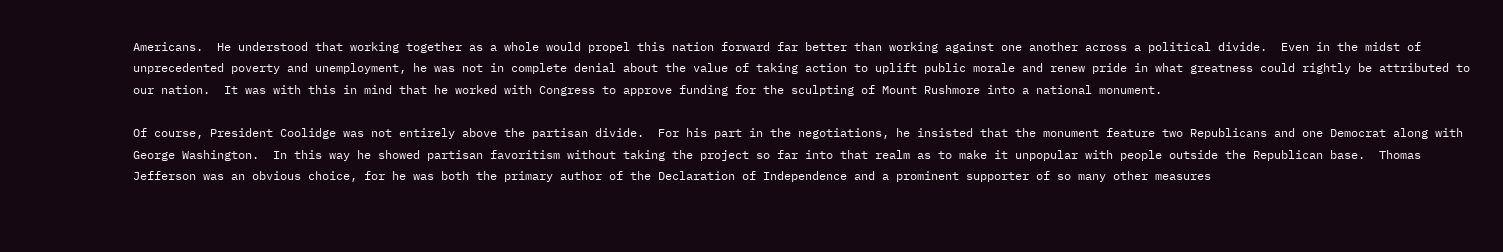Americans.  He understood that working together as a whole would propel this nation forward far better than working against one another across a political divide.  Even in the midst of unprecedented poverty and unemployment, he was not in complete denial about the value of taking action to uplift public morale and renew pride in what greatness could rightly be attributed to our nation.  It was with this in mind that he worked with Congress to approve funding for the sculpting of Mount Rushmore into a national monument.

Of course, President Coolidge was not entirely above the partisan divide.  For his part in the negotiations, he insisted that the monument feature two Republicans and one Democrat along with George Washington.  In this way he showed partisan favoritism without taking the project so far into that realm as to make it unpopular with people outside the Republican base.  Thomas Jefferson was an obvious choice, for he was both the primary author of the Declaration of Independence and a prominent supporter of so many other measures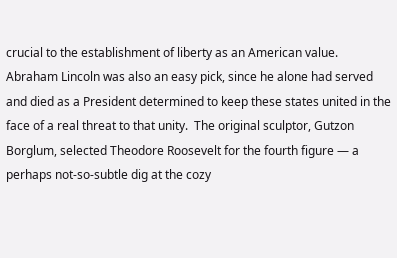crucial to the establishment of liberty as an American value.  Abraham Lincoln was also an easy pick, since he alone had served and died as a President determined to keep these states united in the face of a real threat to that unity.  The original sculptor, Gutzon Borglum, selected Theodore Roosevelt for the fourth figure — a perhaps not-so-subtle dig at the cozy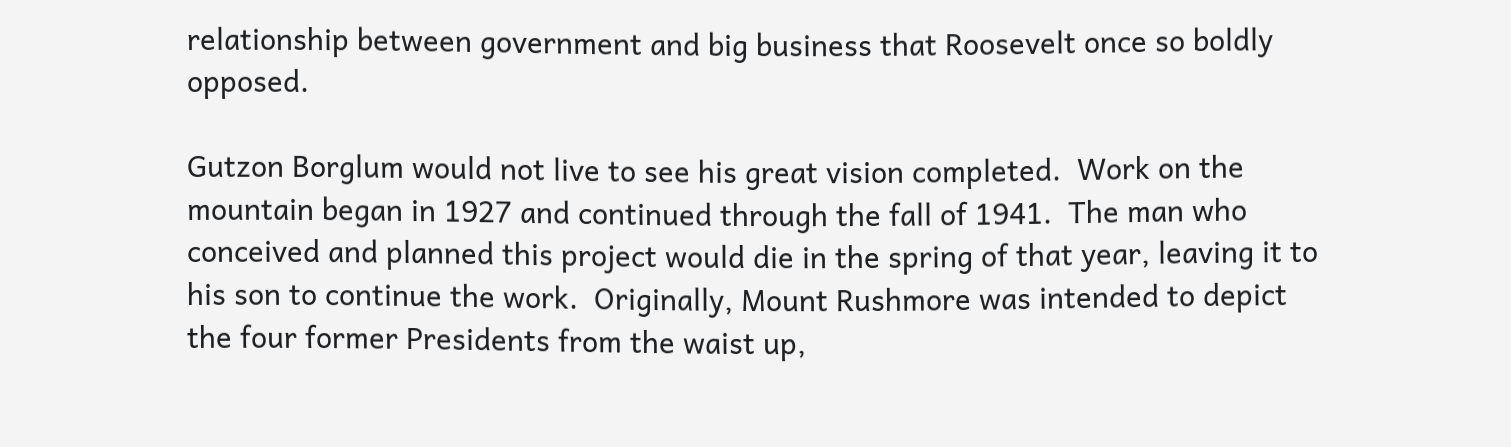relationship between government and big business that Roosevelt once so boldly opposed.

Gutzon Borglum would not live to see his great vision completed.  Work on the mountain began in 1927 and continued through the fall of 1941.  The man who conceived and planned this project would die in the spring of that year, leaving it to his son to continue the work.  Originally, Mount Rushmore was intended to depict the four former Presidents from the waist up,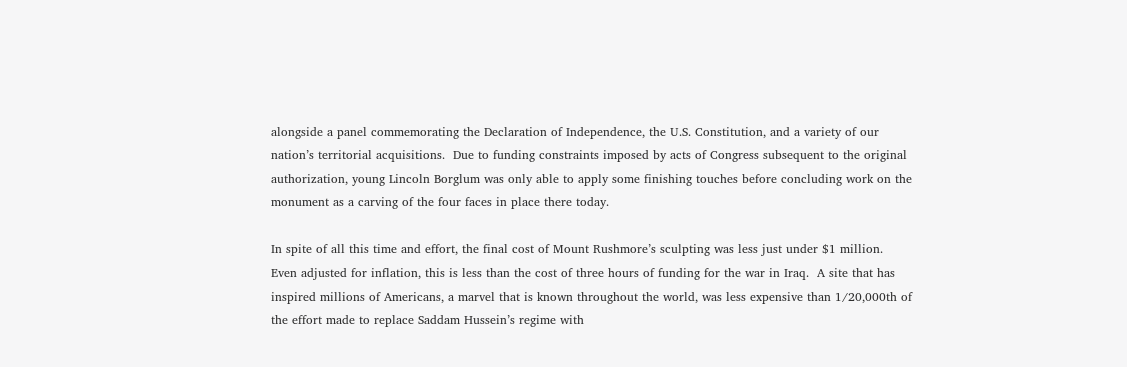alongside a panel commemorating the Declaration of Independence, the U.S. Constitution, and a variety of our nation’s territorial acquisitions.  Due to funding constraints imposed by acts of Congress subsequent to the original authorization, young Lincoln Borglum was only able to apply some finishing touches before concluding work on the monument as a carving of the four faces in place there today.

In spite of all this time and effort, the final cost of Mount Rushmore’s sculpting was less just under $1 million.  Even adjusted for inflation, this is less than the cost of three hours of funding for the war in Iraq.  A site that has inspired millions of Americans, a marvel that is known throughout the world, was less expensive than 1/20,000th of the effort made to replace Saddam Hussein’s regime with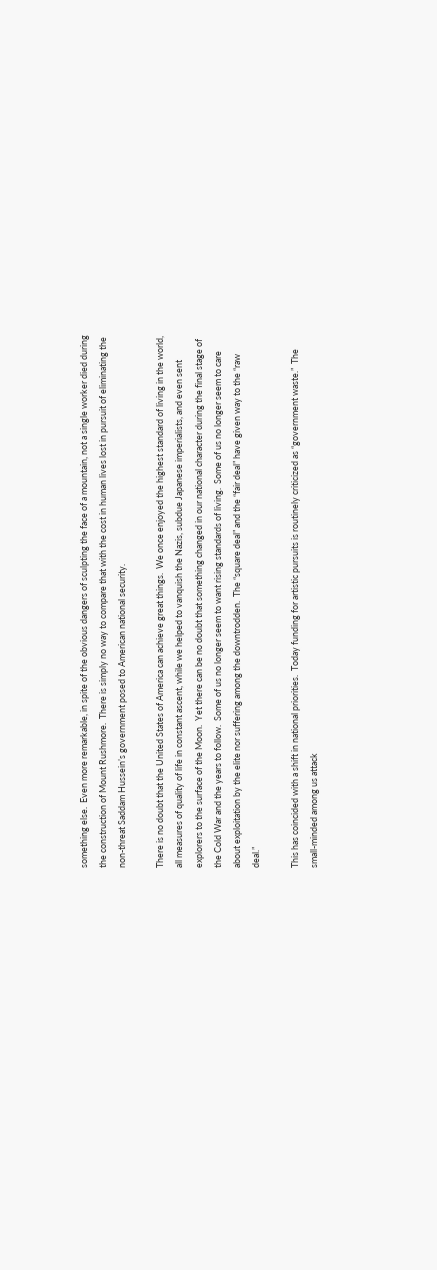something else.  Even more remarkable, in spite of the obvious dangers of sculpting the face of a mountain, not a single worker died during the construction of Mount Rushmore.  There is simply no way to compare that with the cost in human lives lost in pursuit of eliminating the non-threat Saddam Hussein’s government posed to American national security.

There is no doubt that the United States of America can achieve great things.  We once enjoyed the highest standard of living in the world, all measures of quality of life in constant ascent, while we helped to vanquish the Nazis, subdue Japanese imperialists, and even sent explorers to the surface of the Moon.  Yet there can be no doubt that something changed in our national character during the final stage of the Cold War and the years to follow.  Some of us no longer seem to want rising standards of living.  Some of us no longer seem to care about exploitation by the elite nor suffering among the downtrodden.  The “square deal” and the “fair deal” have given way to the “raw deal.”

This has coincided with a shift in national priorities.  Today funding for artistic pursuits is routinely criticized as “government waste.”  The small-minded among us attack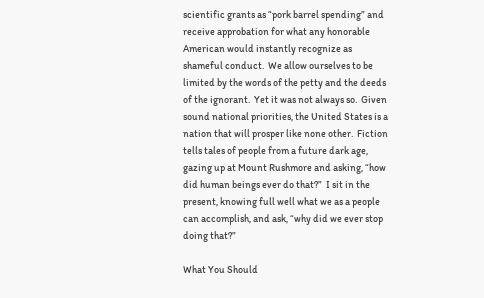scientific grants as “pork barrel spending” and receive approbation for what any honorable American would instantly recognize as shameful conduct.  We allow ourselves to be limited by the words of the petty and the deeds of the ignorant.  Yet it was not always so.  Given sound national priorities, the United States is a nation that will prosper like none other.  Fiction tells tales of people from a future dark age, gazing up at Mount Rushmore and asking, “how did human beings ever do that?”  I sit in the present, knowing full well what we as a people can accomplish, and ask, “why did we ever stop doing that?”

What You Should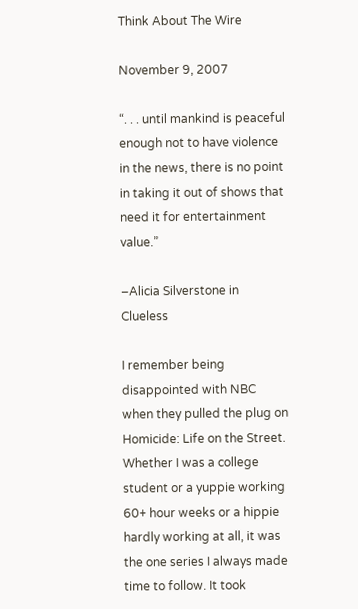Think About The Wire

November 9, 2007

“. . . until mankind is peaceful enough not to have violence in the news, there is no point in taking it out of shows that need it for entertainment value.”

–Alicia Silverstone in Clueless

I remember being disappointed with NBC when they pulled the plug on Homicide: Life on the Street. Whether I was a college student or a yuppie working 60+ hour weeks or a hippie hardly working at all, it was the one series I always made time to follow. It took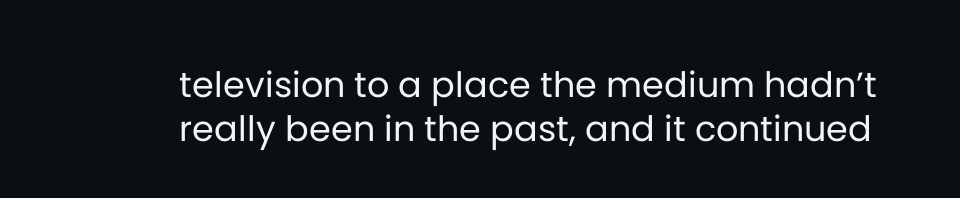television to a place the medium hadn’t really been in the past, and it continued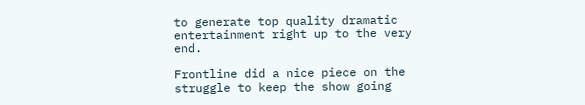to generate top quality dramatic entertainment right up to the very end.

Frontline did a nice piece on the struggle to keep the show going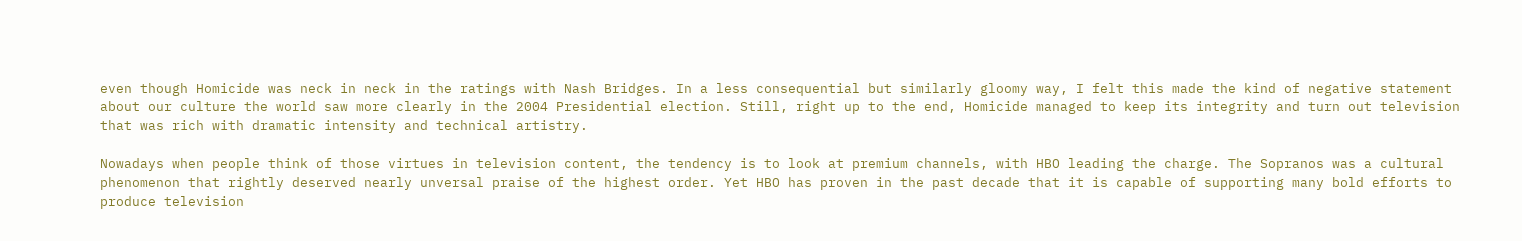even though Homicide was neck in neck in the ratings with Nash Bridges. In a less consequential but similarly gloomy way, I felt this made the kind of negative statement about our culture the world saw more clearly in the 2004 Presidential election. Still, right up to the end, Homicide managed to keep its integrity and turn out television that was rich with dramatic intensity and technical artistry.

Nowadays when people think of those virtues in television content, the tendency is to look at premium channels, with HBO leading the charge. The Sopranos was a cultural phenomenon that rightly deserved nearly unversal praise of the highest order. Yet HBO has proven in the past decade that it is capable of supporting many bold efforts to produce television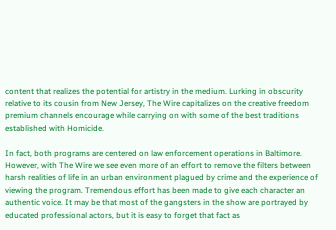content that realizes the potential for artistry in the medium. Lurking in obscurity relative to its cousin from New Jersey, The Wire capitalizes on the creative freedom premium channels encourage while carrying on with some of the best traditions established with Homicide.

In fact, both programs are centered on law enforcement operations in Baltimore. However, with The Wire we see even more of an effort to remove the filters between harsh realities of life in an urban environment plagued by crime and the experience of viewing the program. Tremendous effort has been made to give each character an authentic voice. It may be that most of the gangsters in the show are portrayed by educated professional actors, but it is easy to forget that fact as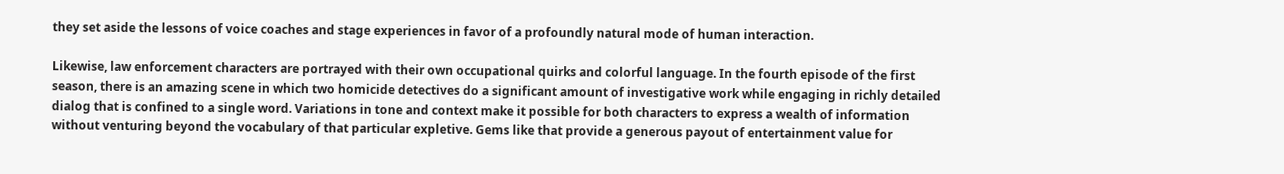they set aside the lessons of voice coaches and stage experiences in favor of a profoundly natural mode of human interaction.

Likewise, law enforcement characters are portrayed with their own occupational quirks and colorful language. In the fourth episode of the first season, there is an amazing scene in which two homicide detectives do a significant amount of investigative work while engaging in richly detailed dialog that is confined to a single word. Variations in tone and context make it possible for both characters to express a wealth of information without venturing beyond the vocabulary of that particular expletive. Gems like that provide a generous payout of entertainment value for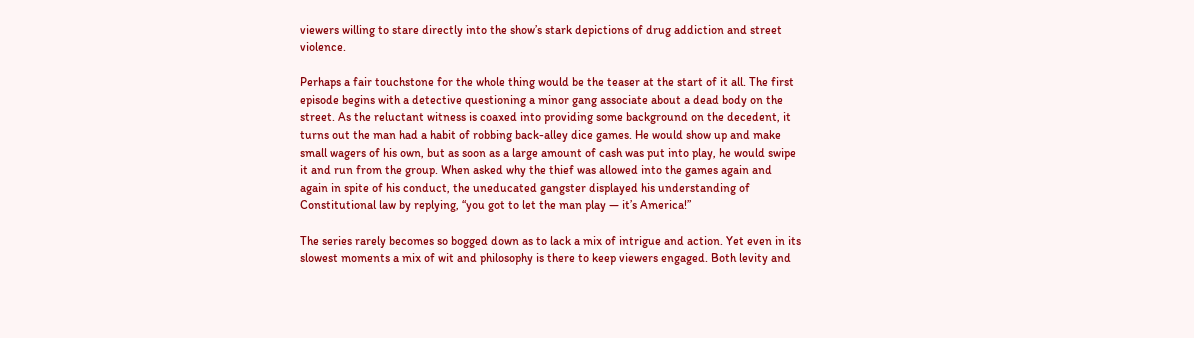viewers willing to stare directly into the show’s stark depictions of drug addiction and street violence.

Perhaps a fair touchstone for the whole thing would be the teaser at the start of it all. The first episode begins with a detective questioning a minor gang associate about a dead body on the street. As the reluctant witness is coaxed into providing some background on the decedent, it turns out the man had a habit of robbing back-alley dice games. He would show up and make small wagers of his own, but as soon as a large amount of cash was put into play, he would swipe it and run from the group. When asked why the thief was allowed into the games again and again in spite of his conduct, the uneducated gangster displayed his understanding of Constitutional law by replying, “you got to let the man play — it’s America!”

The series rarely becomes so bogged down as to lack a mix of intrigue and action. Yet even in its slowest moments a mix of wit and philosophy is there to keep viewers engaged. Both levity and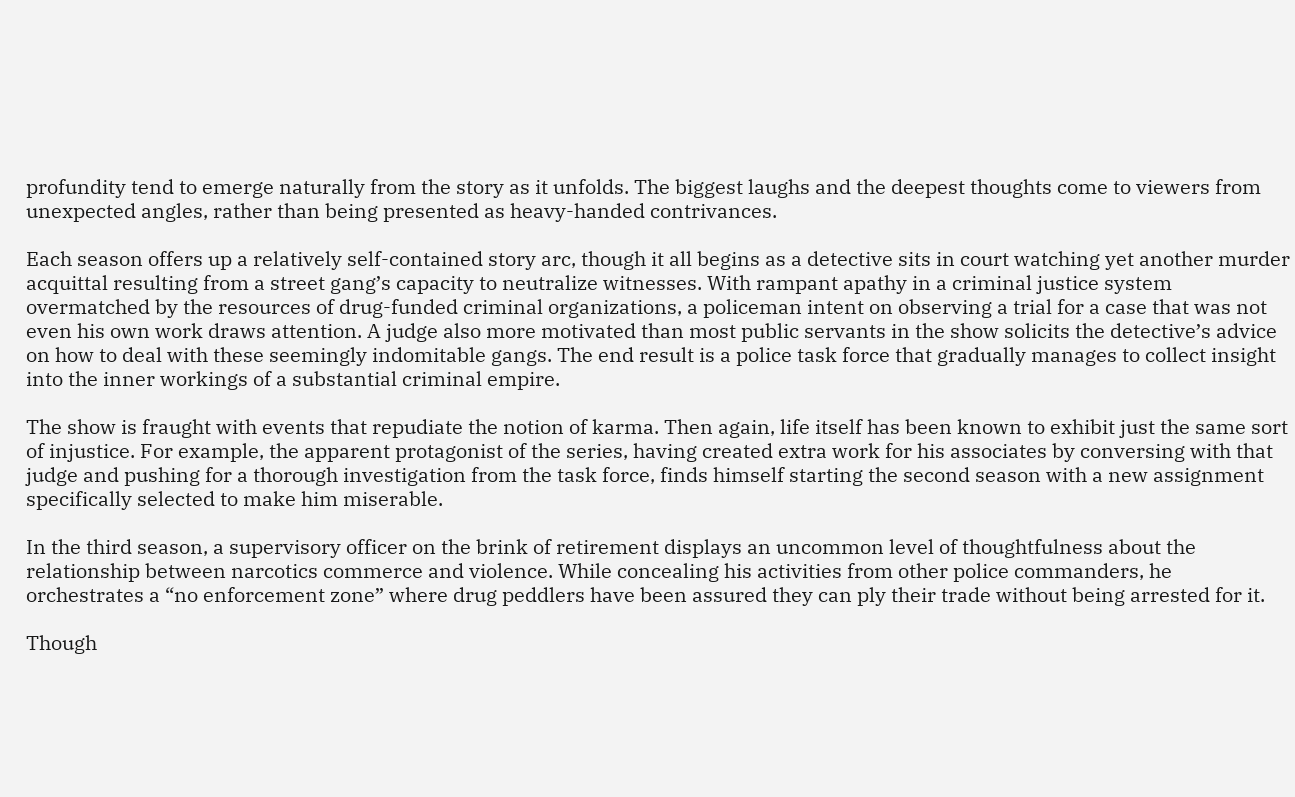profundity tend to emerge naturally from the story as it unfolds. The biggest laughs and the deepest thoughts come to viewers from unexpected angles, rather than being presented as heavy-handed contrivances.

Each season offers up a relatively self-contained story arc, though it all begins as a detective sits in court watching yet another murder acquittal resulting from a street gang’s capacity to neutralize witnesses. With rampant apathy in a criminal justice system overmatched by the resources of drug-funded criminal organizations, a policeman intent on observing a trial for a case that was not even his own work draws attention. A judge also more motivated than most public servants in the show solicits the detective’s advice on how to deal with these seemingly indomitable gangs. The end result is a police task force that gradually manages to collect insight into the inner workings of a substantial criminal empire.

The show is fraught with events that repudiate the notion of karma. Then again, life itself has been known to exhibit just the same sort of injustice. For example, the apparent protagonist of the series, having created extra work for his associates by conversing with that judge and pushing for a thorough investigation from the task force, finds himself starting the second season with a new assignment specifically selected to make him miserable.

In the third season, a supervisory officer on the brink of retirement displays an uncommon level of thoughtfulness about the relationship between narcotics commerce and violence. While concealing his activities from other police commanders, he orchestrates a “no enforcement zone” where drug peddlers have been assured they can ply their trade without being arrested for it.

Though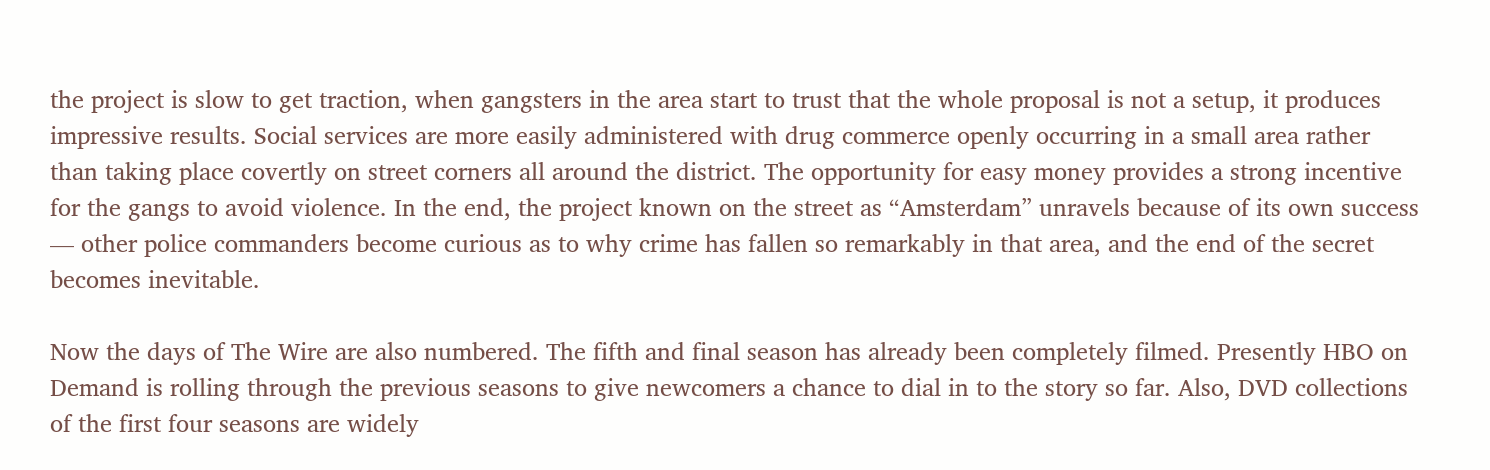the project is slow to get traction, when gangsters in the area start to trust that the whole proposal is not a setup, it produces impressive results. Social services are more easily administered with drug commerce openly occurring in a small area rather than taking place covertly on street corners all around the district. The opportunity for easy money provides a strong incentive for the gangs to avoid violence. In the end, the project known on the street as “Amsterdam” unravels because of its own success — other police commanders become curious as to why crime has fallen so remarkably in that area, and the end of the secret becomes inevitable.

Now the days of The Wire are also numbered. The fifth and final season has already been completely filmed. Presently HBO on Demand is rolling through the previous seasons to give newcomers a chance to dial in to the story so far. Also, DVD collections of the first four seasons are widely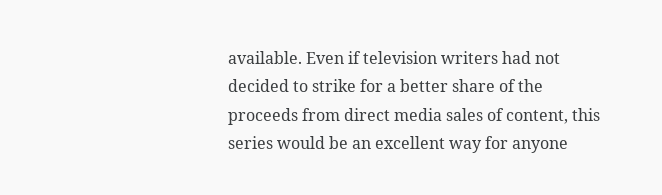available. Even if television writers had not decided to strike for a better share of the proceeds from direct media sales of content, this series would be an excellent way for anyone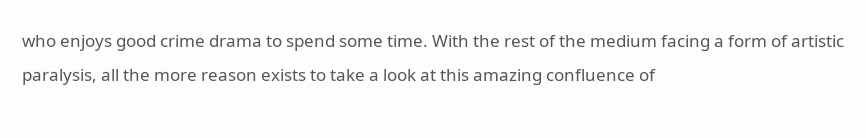who enjoys good crime drama to spend some time. With the rest of the medium facing a form of artistic paralysis, all the more reason exists to take a look at this amazing confluence of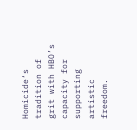Homicide‘s tradition of grit with HBO’s capacity for supporting artistic freedom.